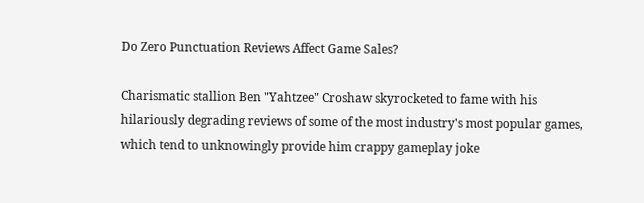Do Zero Punctuation Reviews Affect Game Sales?

Charismatic stallion Ben "Yahtzee" Croshaw skyrocketed to fame with his hilariously degrading reviews of some of the most industry's most popular games, which tend to unknowingly provide him crappy gameplay joke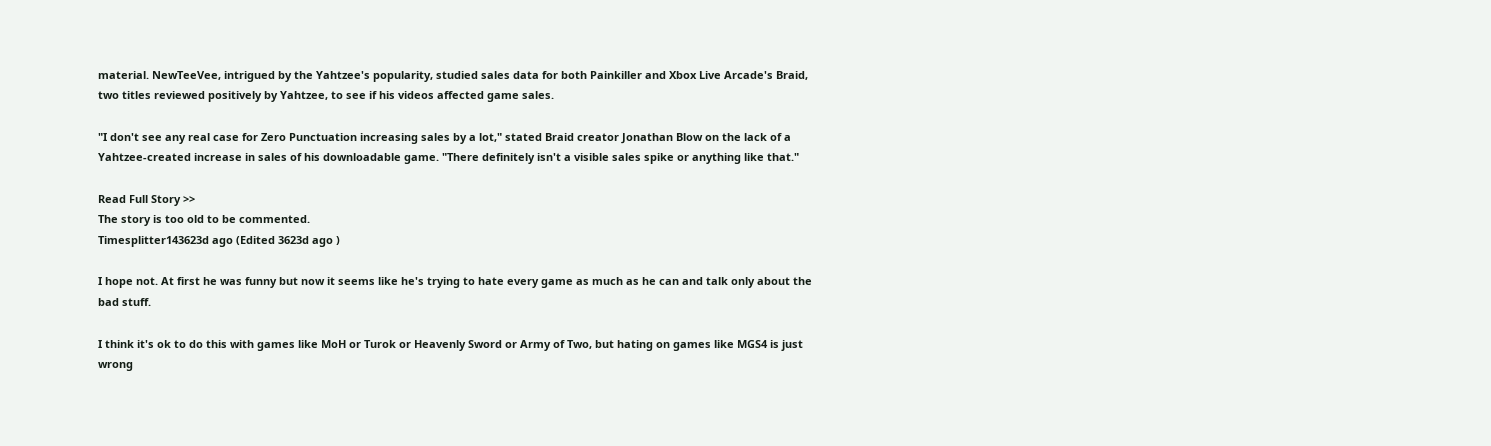material. NewTeeVee, intrigued by the Yahtzee's popularity, studied sales data for both Painkiller and Xbox Live Arcade's Braid, two titles reviewed positively by Yahtzee, to see if his videos affected game sales.

"I don't see any real case for Zero Punctuation increasing sales by a lot," stated Braid creator Jonathan Blow on the lack of a Yahtzee-created increase in sales of his downloadable game. "There definitely isn't a visible sales spike or anything like that."

Read Full Story >>
The story is too old to be commented.
Timesplitter143623d ago (Edited 3623d ago )

I hope not. At first he was funny but now it seems like he's trying to hate every game as much as he can and talk only about the bad stuff.

I think it's ok to do this with games like MoH or Turok or Heavenly Sword or Army of Two, but hating on games like MGS4 is just wrong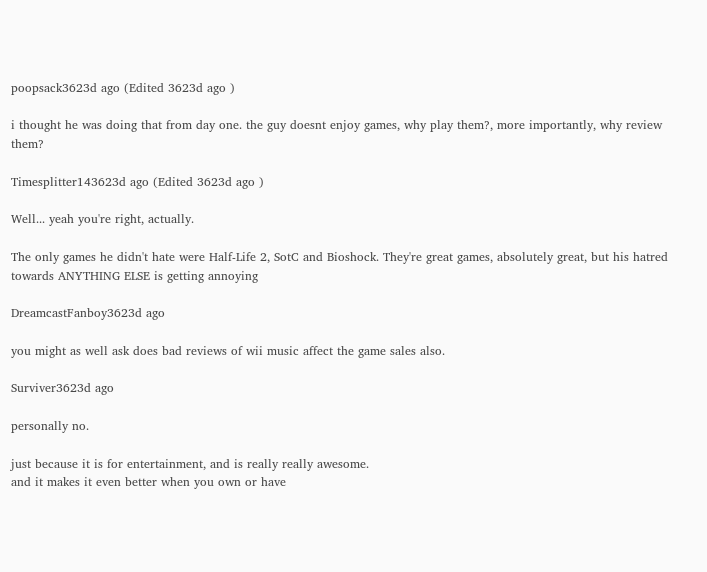poopsack3623d ago (Edited 3623d ago )

i thought he was doing that from day one. the guy doesnt enjoy games, why play them?, more importantly, why review them?

Timesplitter143623d ago (Edited 3623d ago )

Well... yeah you're right, actually.

The only games he didn't hate were Half-Life 2, SotC and Bioshock. They're great games, absolutely great, but his hatred towards ANYTHING ELSE is getting annoying

DreamcastFanboy3623d ago

you might as well ask does bad reviews of wii music affect the game sales also.

Surviver3623d ago

personally no.

just because it is for entertainment, and is really really awesome.
and it makes it even better when you own or have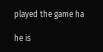played the game ha

he is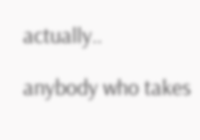actually..

anybody who takes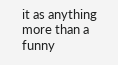it as anything more than a funny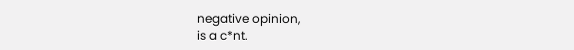negative opinion,
is a c*nt.